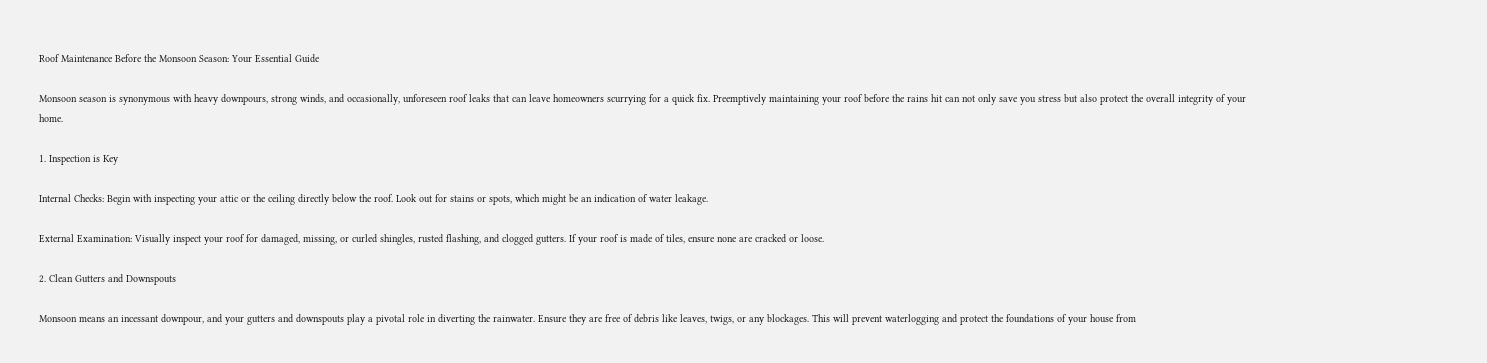Roof Maintenance Before the Monsoon Season: Your Essential Guide

Monsoon season is synonymous with heavy downpours, strong winds, and occasionally, unforeseen roof leaks that can leave homeowners scurrying for a quick fix. Preemptively maintaining your roof before the rains hit can not only save you stress but also protect the overall integrity of your home.

1. Inspection is Key

Internal Checks: Begin with inspecting your attic or the ceiling directly below the roof. Look out for stains or spots, which might be an indication of water leakage.

External Examination: Visually inspect your roof for damaged, missing, or curled shingles, rusted flashing, and clogged gutters. If your roof is made of tiles, ensure none are cracked or loose.

2. Clean Gutters and Downspouts

Monsoon means an incessant downpour, and your gutters and downspouts play a pivotal role in diverting the rainwater. Ensure they are free of debris like leaves, twigs, or any blockages. This will prevent waterlogging and protect the foundations of your house from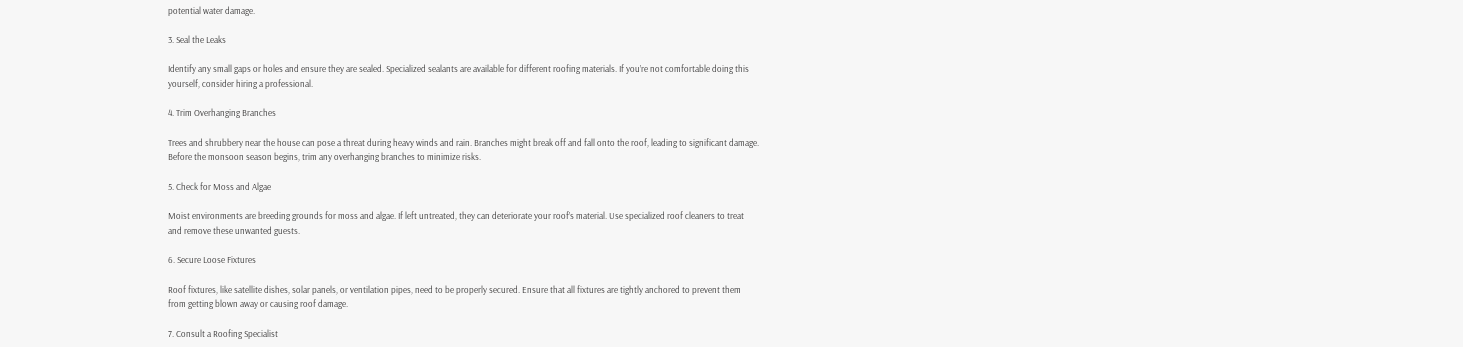potential water damage.

3. Seal the Leaks

Identify any small gaps or holes and ensure they are sealed. Specialized sealants are available for different roofing materials. If you’re not comfortable doing this yourself, consider hiring a professional.

4. Trim Overhanging Branches

Trees and shrubbery near the house can pose a threat during heavy winds and rain. Branches might break off and fall onto the roof, leading to significant damage. Before the monsoon season begins, trim any overhanging branches to minimize risks.

5. Check for Moss and Algae

Moist environments are breeding grounds for moss and algae. If left untreated, they can deteriorate your roof’s material. Use specialized roof cleaners to treat and remove these unwanted guests.

6. Secure Loose Fixtures

Roof fixtures, like satellite dishes, solar panels, or ventilation pipes, need to be properly secured. Ensure that all fixtures are tightly anchored to prevent them from getting blown away or causing roof damage.

7. Consult a Roofing Specialist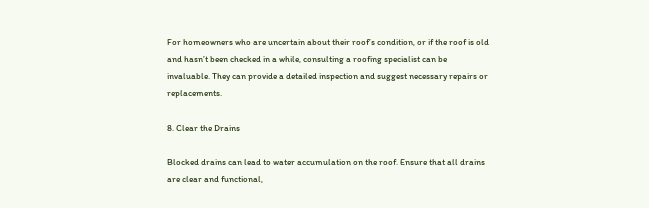For homeowners who are uncertain about their roof’s condition, or if the roof is old and hasn’t been checked in a while, consulting a roofing specialist can be invaluable. They can provide a detailed inspection and suggest necessary repairs or replacements.

8. Clear the Drains

Blocked drains can lead to water accumulation on the roof. Ensure that all drains are clear and functional,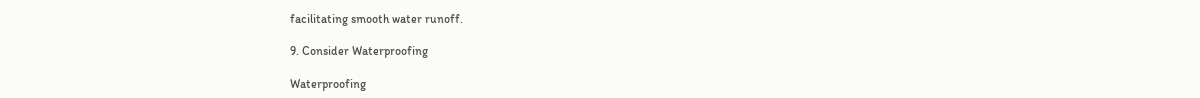facilitating smooth water runoff.

9. Consider Waterproofing

Waterproofing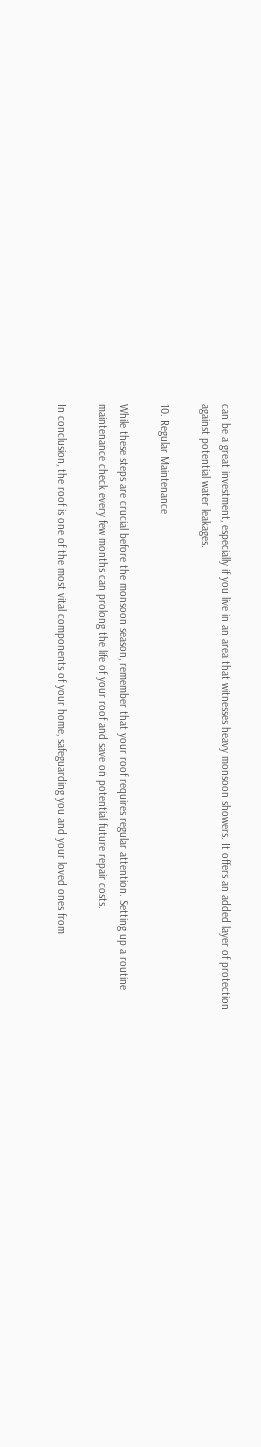can be a great investment, especially if you live in an area that witnesses heavy monsoon showers. It offers an added layer of protection against potential water leakages.

10. Regular Maintenance

While these steps are crucial before the monsoon season, remember that your roof requires regular attention. Setting up a routine maintenance check every few months can prolong the life of your roof and save on potential future repair costs.

In conclusion, the roof is one of the most vital components of your home, safeguarding you and your loved ones from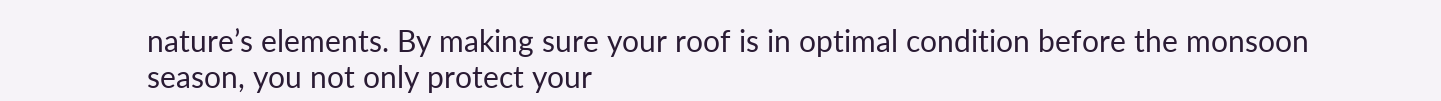nature’s elements. By making sure your roof is in optimal condition before the monsoon season, you not only protect your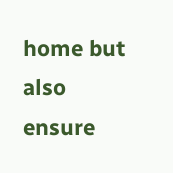home but also ensure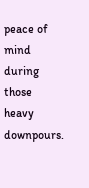peace of mind during those heavy downpours.